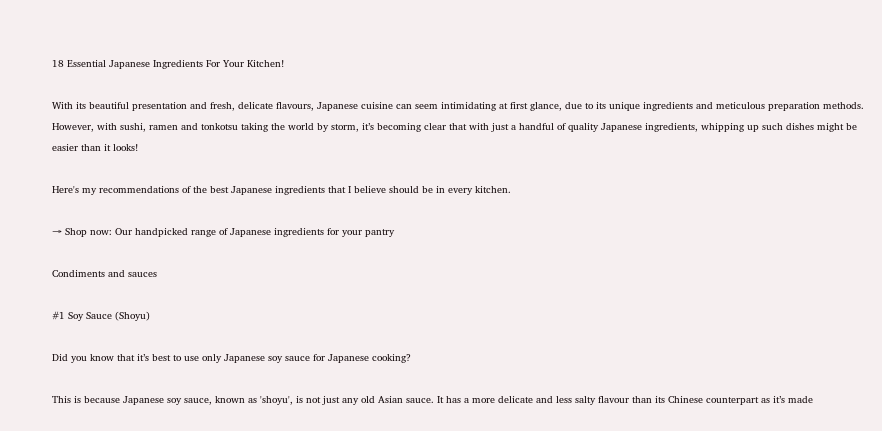18 Essential Japanese Ingredients For Your Kitchen!

With its beautiful presentation and fresh, delicate flavours, Japanese cuisine can seem intimidating at first glance, due to its unique ingredients and meticulous preparation methods. However, with sushi, ramen and tonkotsu taking the world by storm, it’s becoming clear that with just a handful of quality Japanese ingredients, whipping up such dishes might be easier than it looks!

Here's my recommendations of the best Japanese ingredients that I believe should be in every kitchen.

→ Shop now: Our handpicked range of Japanese ingredients for your pantry

Condiments and sauces

#1 Soy Sauce (Shoyu)

Did you know that it’s best to use only Japanese soy sauce for Japanese cooking?

This is because Japanese soy sauce, known as 'shoyu', is not just any old Asian sauce. It has a more delicate and less salty flavour than its Chinese counterpart as it’s made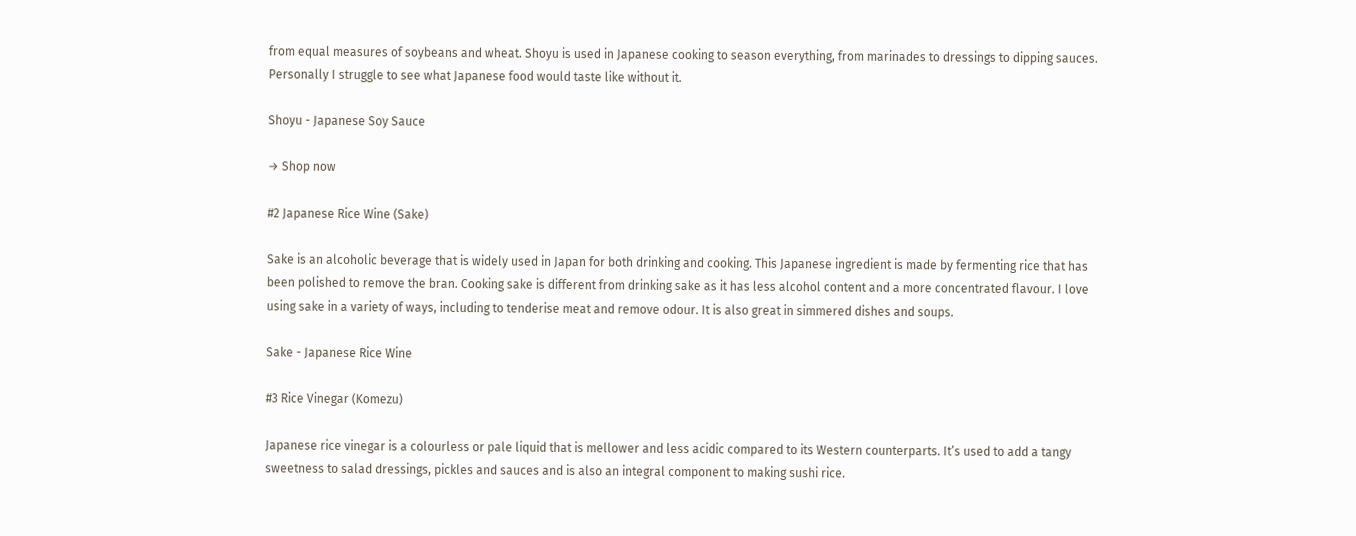from equal measures of soybeans and wheat. Shoyu is used in Japanese cooking to season everything, from marinades to dressings to dipping sauces. Personally I struggle to see what Japanese food would taste like without it.

Shoyu - Japanese Soy Sauce

→ Shop now

#2 Japanese Rice Wine (Sake)

Sake is an alcoholic beverage that is widely used in Japan for both drinking and cooking. This Japanese ingredient is made by fermenting rice that has been polished to remove the bran. Cooking sake is different from drinking sake as it has less alcohol content and a more concentrated flavour. I love using sake in a variety of ways, including to tenderise meat and remove odour. It is also great in simmered dishes and soups.

Sake - Japanese Rice Wine

#3 Rice Vinegar (Komezu)

Japanese rice vinegar is a colourless or pale liquid that is mellower and less acidic compared to its Western counterparts. It’s used to add a tangy sweetness to salad dressings, pickles and sauces and is also an integral component to making sushi rice.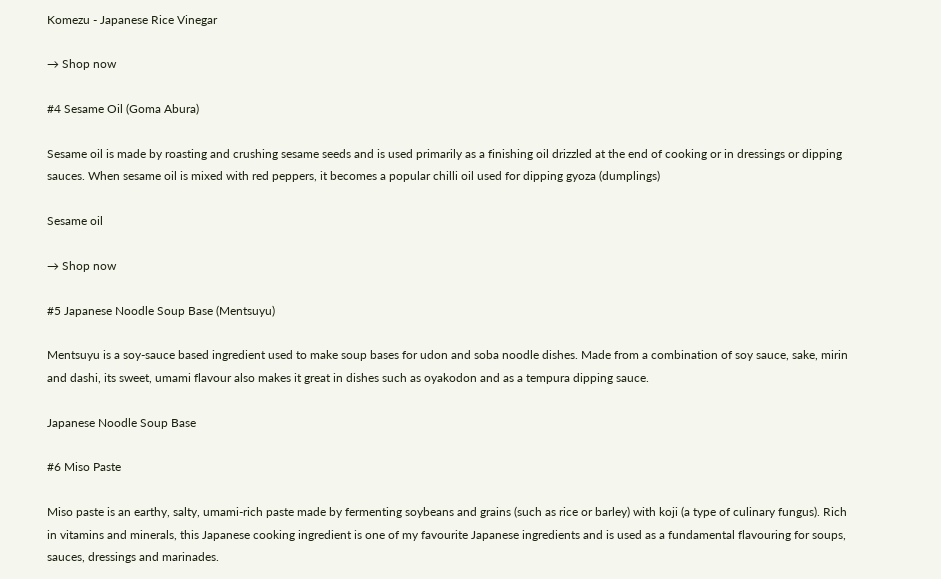Komezu - Japanese Rice Vinegar

→ Shop now

#4 Sesame Oil (Goma Abura)

Sesame oil is made by roasting and crushing sesame seeds and is used primarily as a finishing oil drizzled at the end of cooking or in dressings or dipping sauces. When sesame oil is mixed with red peppers, it becomes a popular chilli oil used for dipping gyoza (dumplings)

Sesame oil

→ Shop now

#5 Japanese Noodle Soup Base (Mentsuyu)

Mentsuyu is a soy-sauce based ingredient used to make soup bases for udon and soba noodle dishes. Made from a combination of soy sauce, sake, mirin and dashi, its sweet, umami flavour also makes it great in dishes such as oyakodon and as a tempura dipping sauce.

Japanese Noodle Soup Base

#6 Miso Paste

Miso paste is an earthy, salty, umami-rich paste made by fermenting soybeans and grains (such as rice or barley) with koji (a type of culinary fungus). Rich in vitamins and minerals, this Japanese cooking ingredient is one of my favourite Japanese ingredients and is used as a fundamental flavouring for soups, sauces, dressings and marinades.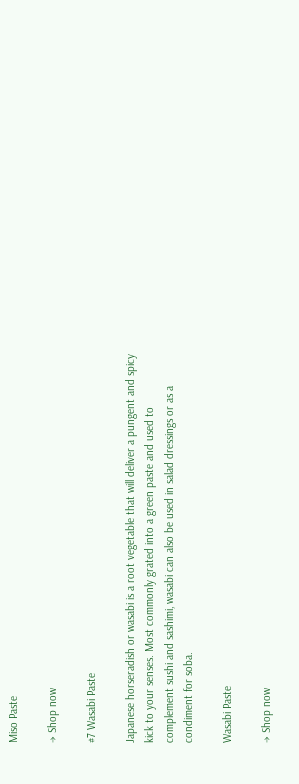Miso Paste

→ Shop now

#7 Wasabi Paste

Japanese horseradish or wasabi is a root vegetable that will deliver a pungent and spicy kick to your senses. Most commonly grated into a green paste and used to complement sushi and sashimi, wasabi can also be used in salad dressings or as a condiment for soba.

Wasabi Paste

→ Shop now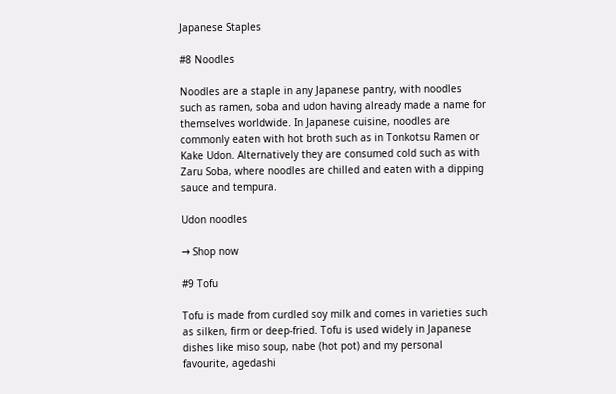Japanese Staples

#8 Noodles

Noodles are a staple in any Japanese pantry, with noodles such as ramen, soba and udon having already made a name for themselves worldwide. In Japanese cuisine, noodles are commonly eaten with hot broth such as in Tonkotsu Ramen or Kake Udon. Alternatively they are consumed cold such as with Zaru Soba, where noodles are chilled and eaten with a dipping sauce and tempura.

Udon noodles

→ Shop now

#9 Tofu

Tofu is made from curdled soy milk and comes in varieties such as silken, firm or deep-fried. Tofu is used widely in Japanese dishes like miso soup, nabe (hot pot) and my personal favourite, agedashi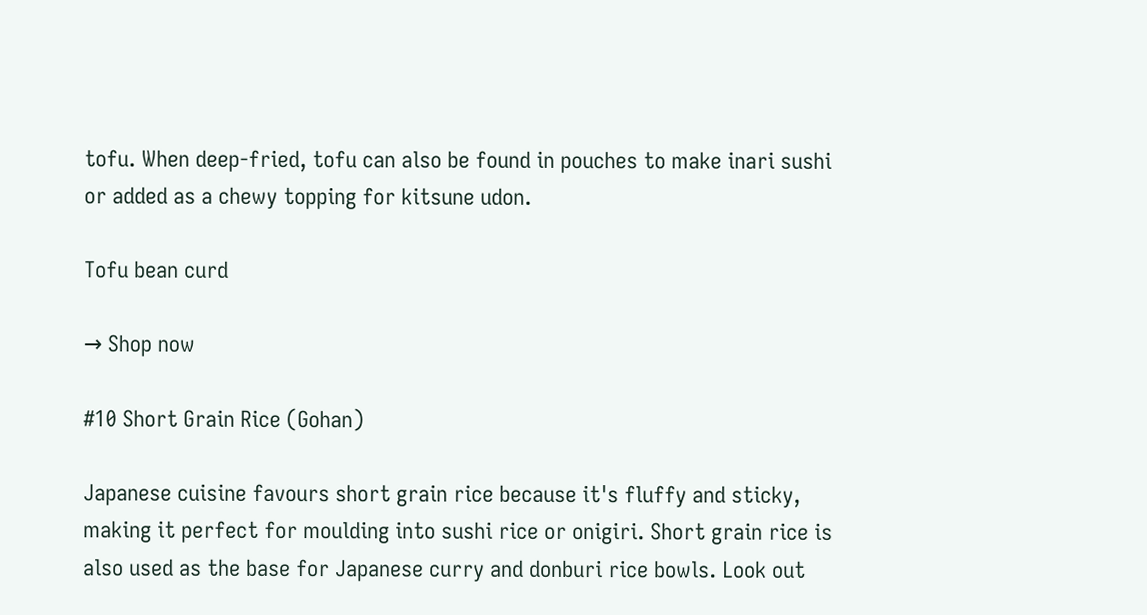tofu. When deep-fried, tofu can also be found in pouches to make inari sushi or added as a chewy topping for kitsune udon.

Tofu bean curd

→ Shop now

#10 Short Grain Rice (Gohan)

Japanese cuisine favours short grain rice because it's fluffy and sticky, making it perfect for moulding into sushi rice or onigiri. Short grain rice is also used as the base for Japanese curry and donburi rice bowls. Look out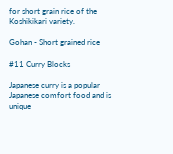for short grain rice of the Koshikikari variety.

Gohan - Short grained rice

#11 Curry Blocks

Japanese curry is a popular Japanese comfort food and is unique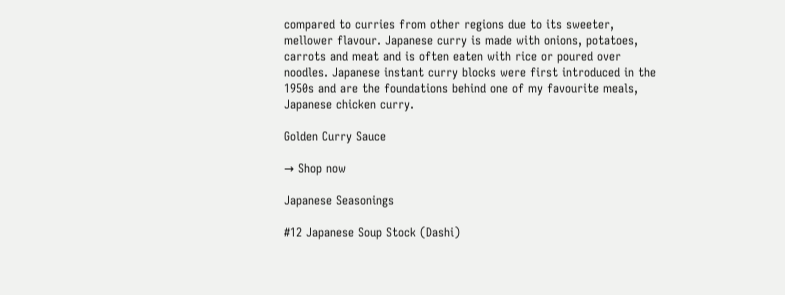compared to curries from other regions due to its sweeter, mellower flavour. Japanese curry is made with onions, potatoes, carrots and meat and is often eaten with rice or poured over noodles. Japanese instant curry blocks were first introduced in the 1950s and are the foundations behind one of my favourite meals, Japanese chicken curry.

Golden Curry Sauce

→ Shop now

Japanese Seasonings

#12 Japanese Soup Stock (Dashi)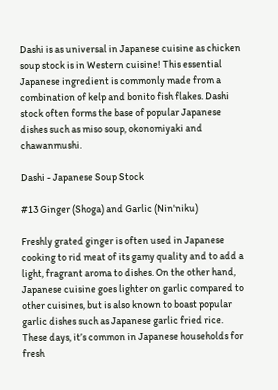Dashi is as universal in Japanese cuisine as chicken soup stock is in Western cuisine! This essential Japanese ingredient is commonly made from a combination of kelp and bonito fish flakes. Dashi stock often forms the base of popular Japanese dishes such as miso soup, okonomiyaki and chawanmushi.

Dashi - Japanese Soup Stock

#13 Ginger (Shoga) and Garlic (Nin'niku)

Freshly grated ginger is often used in Japanese cooking to rid meat of its gamy quality and to add a light, fragrant aroma to dishes. On the other hand, Japanese cuisine goes lighter on garlic compared to other cuisines, but is also known to boast popular garlic dishes such as Japanese garlic fried rice. These days, it’s common in Japanese households for fresh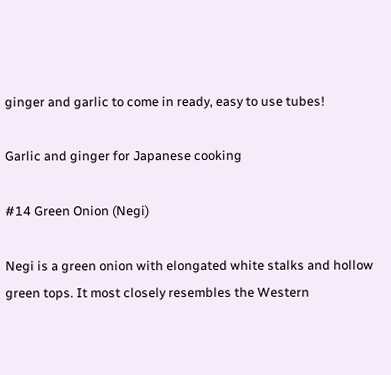ginger and garlic to come in ready, easy to use tubes!

Garlic and ginger for Japanese cooking

#14 Green Onion (Negi)

Negi is a green onion with elongated white stalks and hollow green tops. It most closely resembles the Western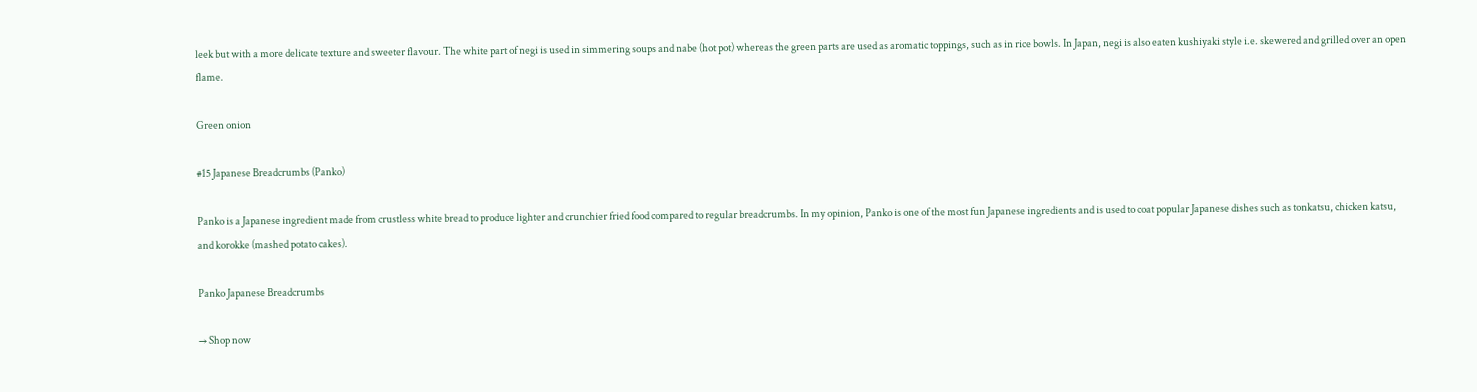leek but with a more delicate texture and sweeter flavour. The white part of negi is used in simmering soups and nabe (hot pot) whereas the green parts are used as aromatic toppings, such as in rice bowls. In Japan, negi is also eaten kushiyaki style i.e. skewered and grilled over an open flame.

Green onion

#15 Japanese Breadcrumbs (Panko)

Panko is a Japanese ingredient made from crustless white bread to produce lighter and crunchier fried food compared to regular breadcrumbs. In my opinion, Panko is one of the most fun Japanese ingredients and is used to coat popular Japanese dishes such as tonkatsu, chicken katsu, and korokke (mashed potato cakes).

Panko Japanese Breadcrumbs

→ Shop now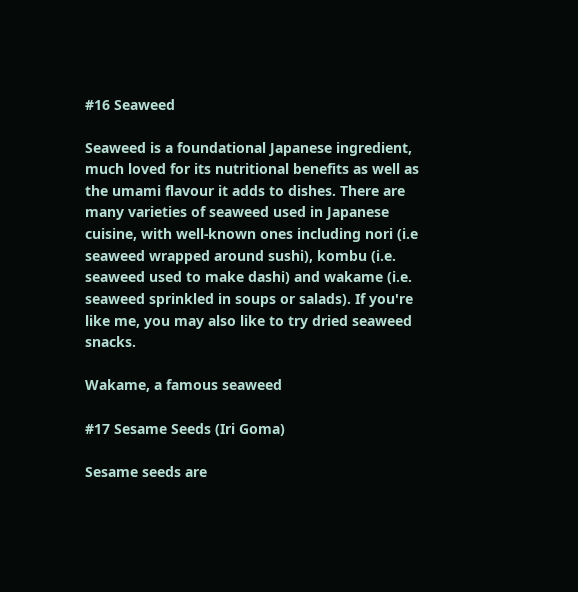#16 Seaweed

Seaweed is a foundational Japanese ingredient, much loved for its nutritional benefits as well as the umami flavour it adds to dishes. There are many varieties of seaweed used in Japanese cuisine, with well-known ones including nori (i.e seaweed wrapped around sushi), kombu (i.e. seaweed used to make dashi) and wakame (i.e. seaweed sprinkled in soups or salads). If you're like me, you may also like to try dried seaweed snacks.

Wakame, a famous seaweed

#17 Sesame Seeds (Iri Goma)

Sesame seeds are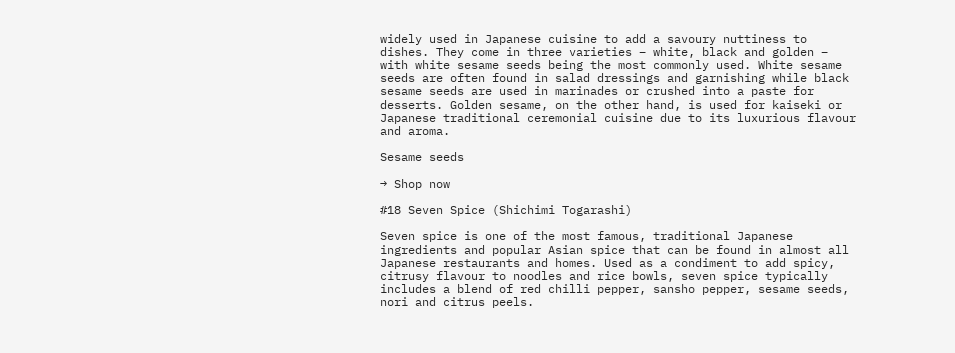widely used in Japanese cuisine to add a savoury nuttiness to dishes. They come in three varieties – white, black and golden – with white sesame seeds being the most commonly used. White sesame seeds are often found in salad dressings and garnishing while black sesame seeds are used in marinades or crushed into a paste for desserts. Golden sesame, on the other hand, is used for kaiseki or Japanese traditional ceremonial cuisine due to its luxurious flavour and aroma.

Sesame seeds

→ Shop now

#18 Seven Spice (Shichimi Togarashi)

Seven spice is one of the most famous, traditional Japanese ingredients and popular Asian spice that can be found in almost all Japanese restaurants and homes. Used as a condiment to add spicy, citrusy flavour to noodles and rice bowls, seven spice typically includes a blend of red chilli pepper, sansho pepper, sesame seeds, nori and citrus peels.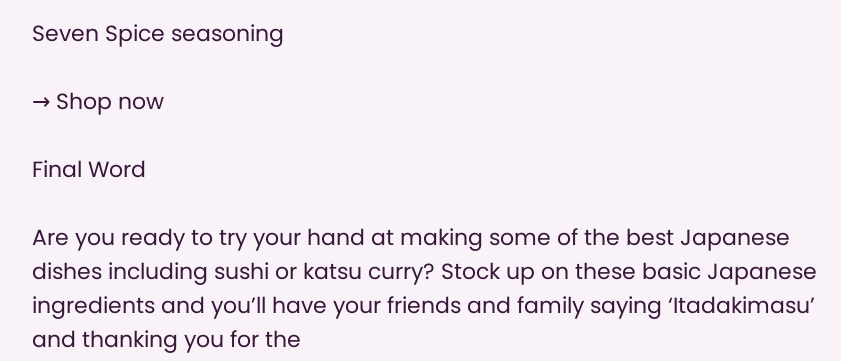Seven Spice seasoning

→ Shop now

Final Word

Are you ready to try your hand at making some of the best Japanese dishes including sushi or katsu curry? Stock up on these basic Japanese ingredients and you’ll have your friends and family saying ‘Itadakimasu’ and thanking you for the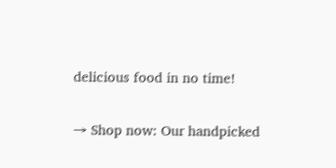delicious food in no time!

→ Shop now: Our handpicked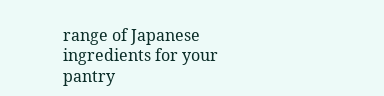range of Japanese ingredients for your pantry